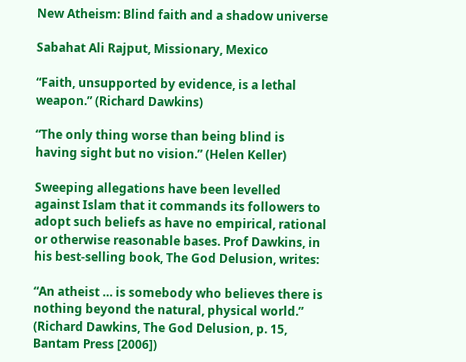New Atheism: Blind faith and a shadow universe

Sabahat Ali Rajput, Missionary, Mexico

“Faith, unsupported by evidence, is a lethal weapon.” (Richard Dawkins)

“The only thing worse than being blind is having sight but no vision.” (Helen Keller)

Sweeping allegations have been levelled against Islam that it commands its followers to adopt such beliefs as have no empirical, rational or otherwise reasonable bases. Prof Dawkins, in his best-selling book, The God Delusion, writes:

“An atheist … is somebody who believes there is nothing beyond the natural, physical world.” (Richard Dawkins, The God Delusion, p. 15, Bantam Press [2006])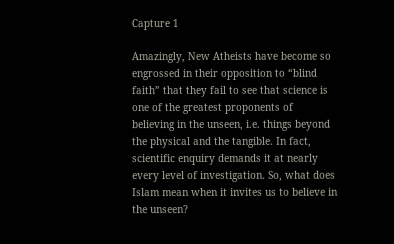Capture 1

Amazingly, New Atheists have become so engrossed in their opposition to “blind faith” that they fail to see that science is one of the greatest proponents of believing in the unseen, i.e. things beyond the physical and the tangible. In fact, scientific enquiry demands it at nearly every level of investigation. So, what does Islam mean when it invites us to believe in the unseen?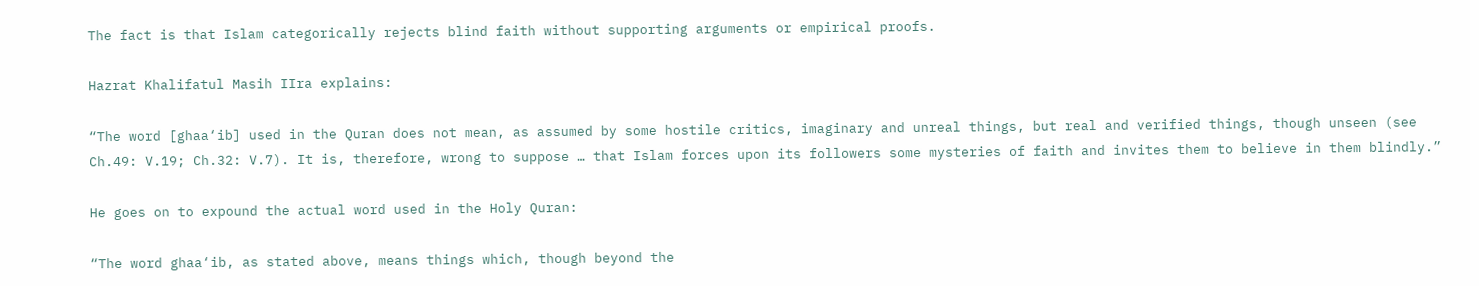The fact is that Islam categorically rejects blind faith without supporting arguments or empirical proofs.

Hazrat Khalifatul Masih IIra explains:

“The word [ghaa‘ib] used in the Quran does not mean, as assumed by some hostile critics, imaginary and unreal things, but real and verified things, though unseen (see Ch.49: V.19; Ch.32: V.7). It is, therefore, wrong to suppose … that Islam forces upon its followers some mysteries of faith and invites them to believe in them blindly.”

He goes on to expound the actual word used in the Holy Quran:

“The word ghaa‘ib, as stated above, means things which, though beyond the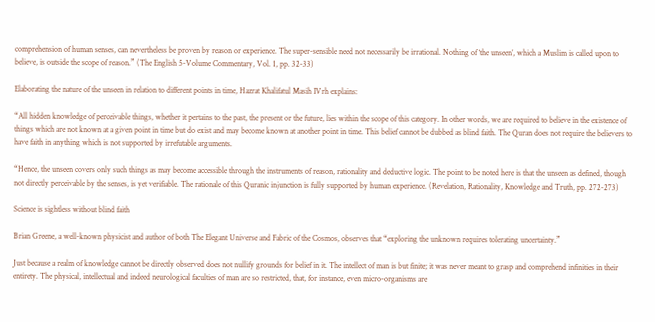comprehension of human senses, can nevertheless be proven by reason or experience. The super-sensible need not necessarily be irrational. Nothing of ‘the unseen’, which a Muslim is called upon to believe, is outside the scope of reason.” (The English 5-Volume Commentary, Vol. 1, pp. 32-33)

Elaborating the nature of the unseen in relation to different points in time, Hazrat Khalifatul Masih IVrh explains:

“All hidden knowledge of perceivable things, whether it pertains to the past, the present or the future, lies within the scope of this category. In other words, we are required to believe in the existence of things which are not known at a given point in time but do exist and may become known at another point in time. This belief cannot be dubbed as blind faith. The Quran does not require the believers to have faith in anything which is not supported by irrefutable arguments.

“Hence, the unseen covers only such things as may become accessible through the instruments of reason, rationality and deductive logic. The point to be noted here is that the unseen as defined, though not directly perceivable by the senses, is yet verifiable. The rationale of this Quranic injunction is fully supported by human experience. (Revelation, Rationality, Knowledge and Truth, pp. 272-273)

Science is sightless without blind faith

Brian Greene, a well-known physicist and author of both The Elegant Universe and Fabric of the Cosmos, observes that “exploring the unknown requires tolerating uncertainty.”

Just because a realm of knowledge cannot be directly observed does not nullify grounds for belief in it. The intellect of man is but finite; it was never meant to grasp and comprehend infinities in their entirety. The physical, intellectual and indeed neurological faculties of man are so restricted, that, for instance, even micro-organisms are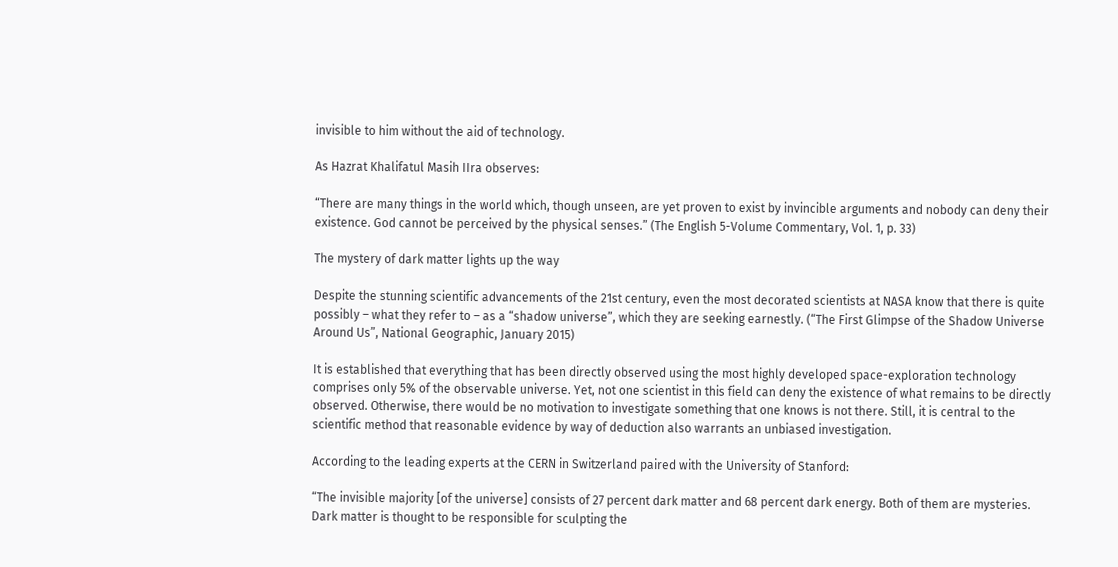invisible to him without the aid of technology.

As Hazrat Khalifatul Masih IIra observes:

“There are many things in the world which, though unseen, are yet proven to exist by invincible arguments and nobody can deny their existence. God cannot be perceived by the physical senses.” (The English 5-Volume Commentary, Vol. 1, p. 33)

The mystery of dark matter lights up the way

Despite the stunning scientific advancements of the 21st century, even the most decorated scientists at NASA know that there is quite possibly – what they refer to – as a “shadow universe”, which they are seeking earnestly. (“The First Glimpse of the Shadow Universe Around Us”, National Geographic, January 2015)

It is established that everything that has been directly observed using the most highly developed space-exploration technology comprises only 5% of the observable universe. Yet, not one scientist in this field can deny the existence of what remains to be directly observed. Otherwise, there would be no motivation to investigate something that one knows is not there. Still, it is central to the scientific method that reasonable evidence by way of deduction also warrants an unbiased investigation.

According to the leading experts at the CERN in Switzerland paired with the University of Stanford:

“The invisible majority [of the universe] consists of 27 percent dark matter and 68 percent dark energy. Both of them are mysteries. Dark matter is thought to be responsible for sculpting the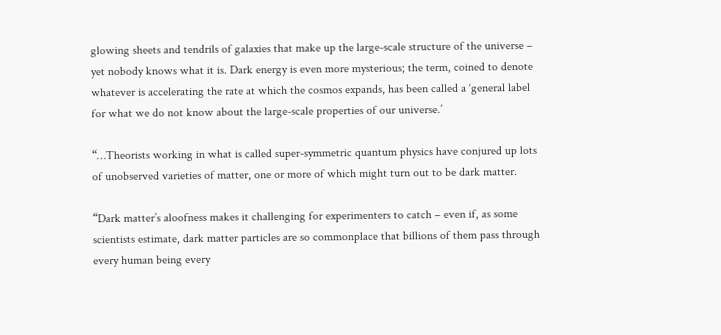glowing sheets and tendrils of galaxies that make up the large-scale structure of the universe – yet nobody knows what it is. Dark energy is even more mysterious; the term, coined to denote whatever is accelerating the rate at which the cosmos expands, has been called a ‘general label for what we do not know about the large-scale properties of our universe.’

“…Theorists working in what is called super-symmetric quantum physics have conjured up lots of unobserved varieties of matter, one or more of which might turn out to be dark matter.

“Dark matter’s aloofness makes it challenging for experimenters to catch – even if, as some scientists estimate, dark matter particles are so commonplace that billions of them pass through every human being every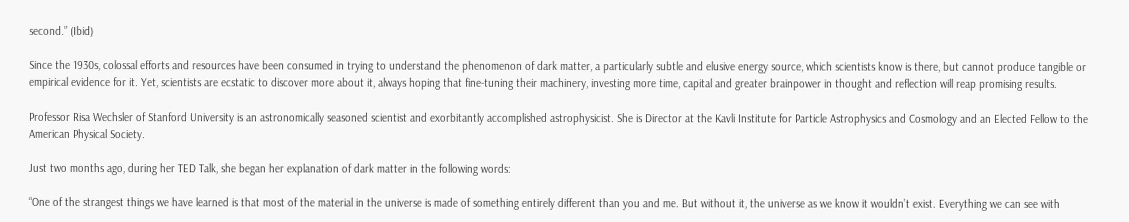second.” (Ibid)

Since the 1930s, colossal efforts and resources have been consumed in trying to understand the phenomenon of dark matter, a particularly subtle and elusive energy source, which scientists know is there, but cannot produce tangible or empirical evidence for it. Yet, scientists are ecstatic to discover more about it, always hoping that fine-tuning their machinery, investing more time, capital and greater brainpower in thought and reflection will reap promising results.

Professor Risa Wechsler of Stanford University is an astronomically seasoned scientist and exorbitantly accomplished astrophysicist. She is Director at the Kavli Institute for Particle Astrophysics and Cosmology and an Elected Fellow to the American Physical Society.

Just two months ago, during her TED Talk, she began her explanation of dark matter in the following words:

“One of the strangest things we have learned is that most of the material in the universe is made of something entirely different than you and me. But without it, the universe as we know it wouldn’t exist. Everything we can see with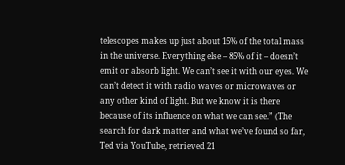telescopes makes up just about 15% of the total mass in the universe. Everything else – 85% of it – doesn’t emit or absorb light. We can’t see it with our eyes. We can’t detect it with radio waves or microwaves or any other kind of light. But we know it is there because of its influence on what we can see.” (The search for dark matter and what we’ve found so far, Ted via YouTube, retrieved 21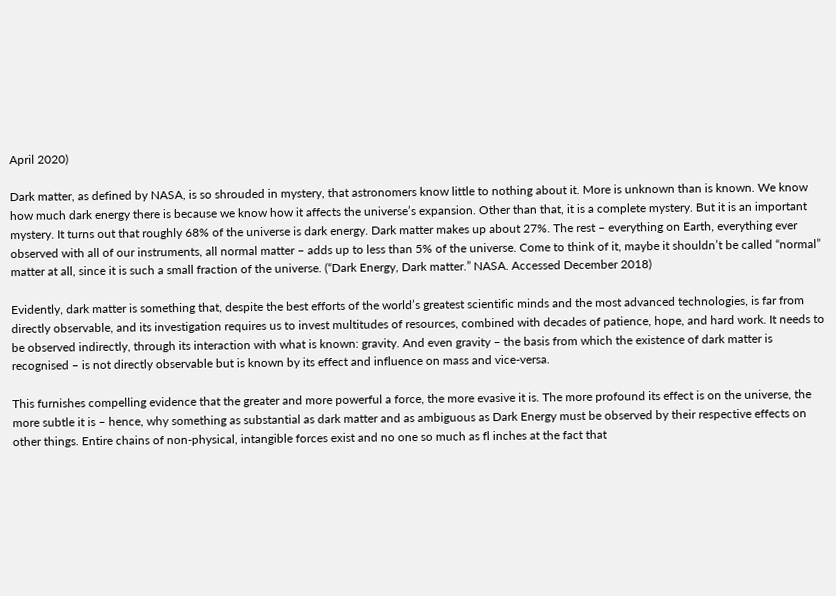April 2020)

Dark matter, as defined by NASA, is so shrouded in mystery, that astronomers know little to nothing about it. More is unknown than is known. We know how much dark energy there is because we know how it affects the universe’s expansion. Other than that, it is a complete mystery. But it is an important mystery. It turns out that roughly 68% of the universe is dark energy. Dark matter makes up about 27%. The rest – everything on Earth, everything ever observed with all of our instruments, all normal matter – adds up to less than 5% of the universe. Come to think of it, maybe it shouldn’t be called “normal” matter at all, since it is such a small fraction of the universe. (“Dark Energy, Dark matter.” NASA. Accessed December 2018)

Evidently, dark matter is something that, despite the best efforts of the world’s greatest scientific minds and the most advanced technologies, is far from directly observable, and its investigation requires us to invest multitudes of resources, combined with decades of patience, hope, and hard work. It needs to be observed indirectly, through its interaction with what is known: gravity. And even gravity – the basis from which the existence of dark matter is recognised – is not directly observable but is known by its effect and influence on mass and vice-versa.

This furnishes compelling evidence that the greater and more powerful a force, the more evasive it is. The more profound its effect is on the universe, the more subtle it is – hence, why something as substantial as dark matter and as ambiguous as Dark Energy must be observed by their respective effects on other things. Entire chains of non-physical, intangible forces exist and no one so much as fl inches at the fact that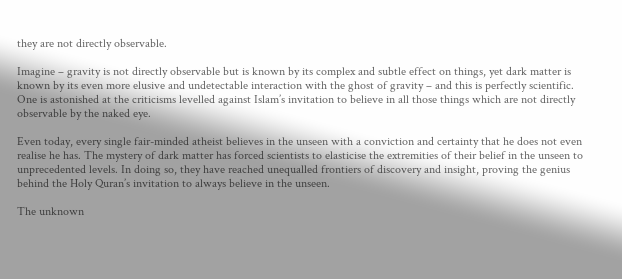they are not directly observable.

Imagine – gravity is not directly observable but is known by its complex and subtle effect on things, yet dark matter is known by its even more elusive and undetectable interaction with the ghost of gravity – and this is perfectly scientific. One is astonished at the criticisms levelled against Islam’s invitation to believe in all those things which are not directly observable by the naked eye.

Even today, every single fair-minded atheist believes in the unseen with a conviction and certainty that he does not even realise he has. The mystery of dark matter has forced scientists to elasticise the extremities of their belief in the unseen to unprecedented levels. In doing so, they have reached unequalled frontiers of discovery and insight, proving the genius behind the Holy Quran’s invitation to always believe in the unseen.

The unknown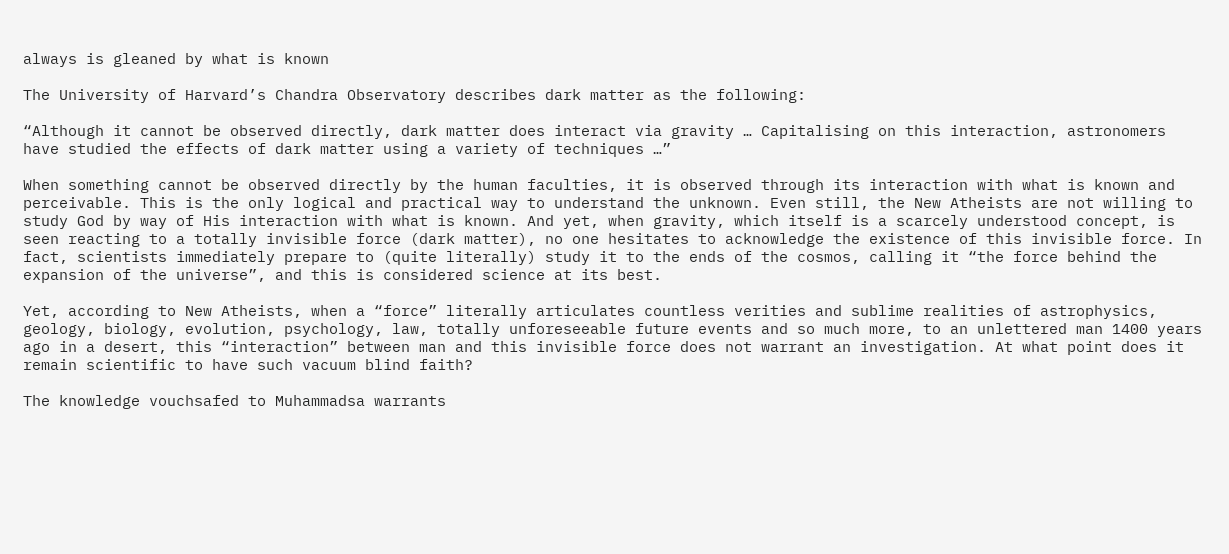always is gleaned by what is known

The University of Harvard’s Chandra Observatory describes dark matter as the following:

“Although it cannot be observed directly, dark matter does interact via gravity … Capitalising on this interaction, astronomers have studied the effects of dark matter using a variety of techniques …”

When something cannot be observed directly by the human faculties, it is observed through its interaction with what is known and perceivable. This is the only logical and practical way to understand the unknown. Even still, the New Atheists are not willing to study God by way of His interaction with what is known. And yet, when gravity, which itself is a scarcely understood concept, is seen reacting to a totally invisible force (dark matter), no one hesitates to acknowledge the existence of this invisible force. In fact, scientists immediately prepare to (quite literally) study it to the ends of the cosmos, calling it “the force behind the expansion of the universe”, and this is considered science at its best.

Yet, according to New Atheists, when a “force” literally articulates countless verities and sublime realities of astrophysics, geology, biology, evolution, psychology, law, totally unforeseeable future events and so much more, to an unlettered man 1400 years ago in a desert, this “interaction” between man and this invisible force does not warrant an investigation. At what point does it remain scientific to have such vacuum blind faith?

The knowledge vouchsafed to Muhammadsa warrants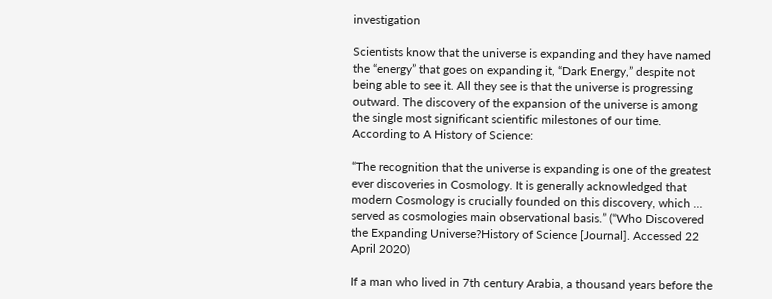investigation

Scientists know that the universe is expanding and they have named the “energy” that goes on expanding it, “Dark Energy,” despite not being able to see it. All they see is that the universe is progressing outward. The discovery of the expansion of the universe is among the single most significant scientific milestones of our time. According to A History of Science:

“The recognition that the universe is expanding is one of the greatest ever discoveries in Cosmology. It is generally acknowledged that modern Cosmology is crucially founded on this discovery, which … served as cosmologies main observational basis.” (“Who Discovered the Expanding Universe?History of Science [Journal]. Accessed 22 April 2020)

If a man who lived in 7th century Arabia, a thousand years before the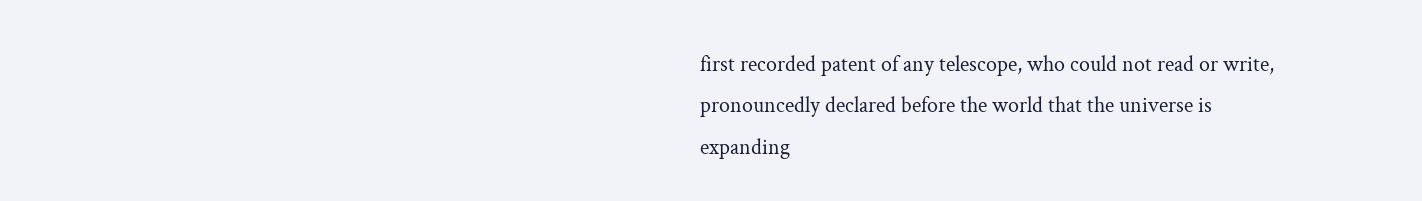first recorded patent of any telescope, who could not read or write, pronouncedly declared before the world that the universe is expanding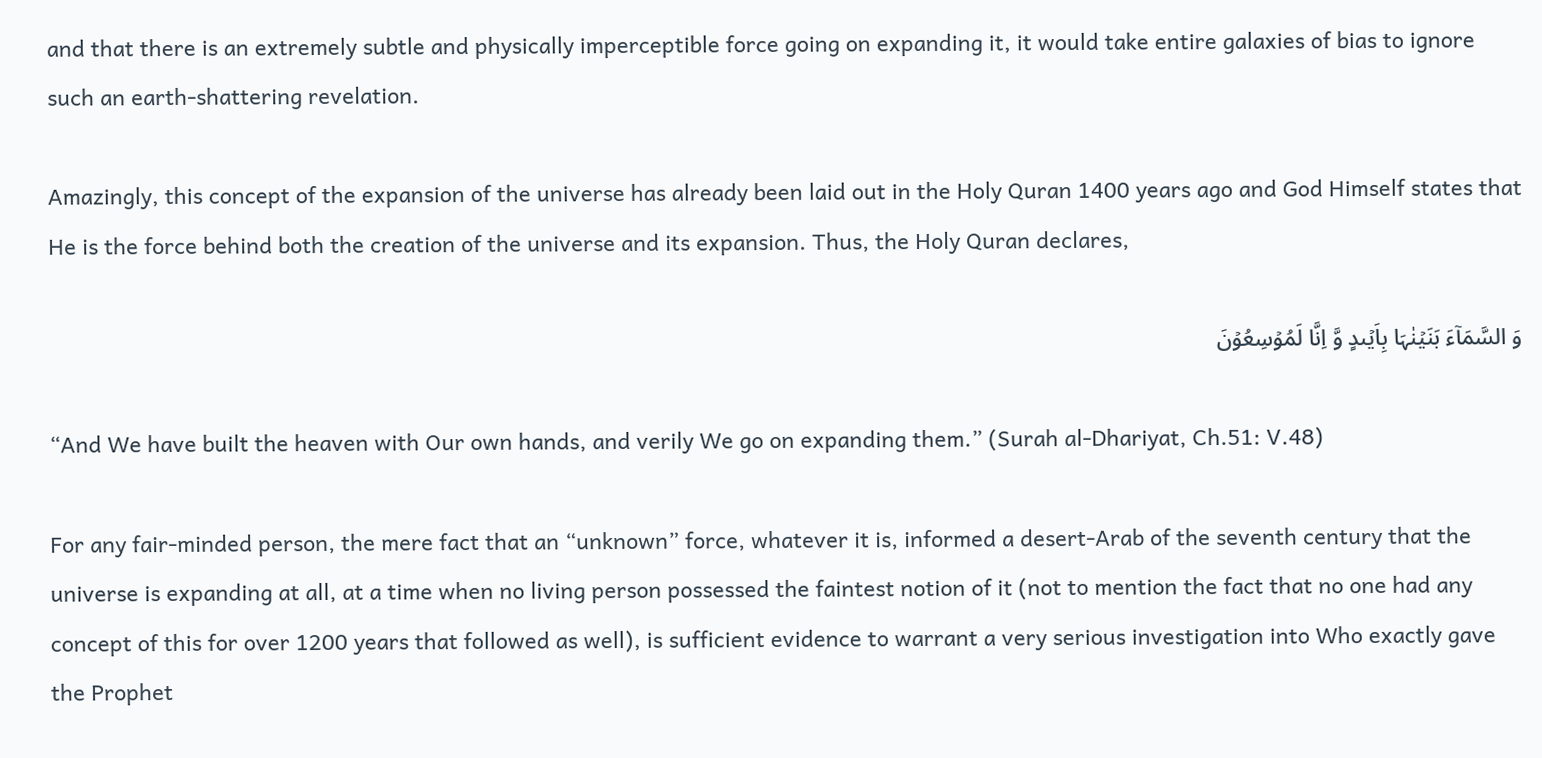and that there is an extremely subtle and physically imperceptible force going on expanding it, it would take entire galaxies of bias to ignore such an earth-shattering revelation.

Amazingly, this concept of the expansion of the universe has already been laid out in the Holy Quran 1400 years ago and God Himself states that He is the force behind both the creation of the universe and its expansion. Thus, the Holy Quran declares,

وَ السَّمَآءَ بَنَیۡنٰہَا بِاَیۡٮدٍ وَّ اِنَّا لَمُوۡسِعُوۡنَ

“And We have built the heaven with Our own hands, and verily We go on expanding them.” (Surah al-Dhariyat, Ch.51: V.48)

For any fair-minded person, the mere fact that an “unknown” force, whatever it is, informed a desert-Arab of the seventh century that the universe is expanding at all, at a time when no living person possessed the faintest notion of it (not to mention the fact that no one had any concept of this for over 1200 years that followed as well), is sufficient evidence to warrant a very serious investigation into Who exactly gave the Prophet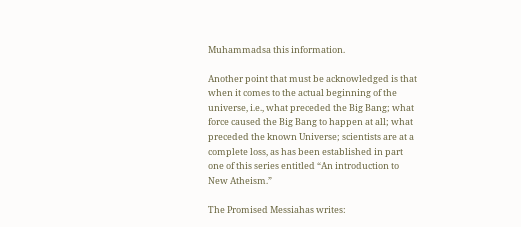Muhammadsa this information.

Another point that must be acknowledged is that when it comes to the actual beginning of the universe, i.e., what preceded the Big Bang; what force caused the Big Bang to happen at all; what preceded the known Universe; scientists are at a complete loss, as has been established in part one of this series entitled “An introduction to New Atheism.”

The Promised Messiahas writes: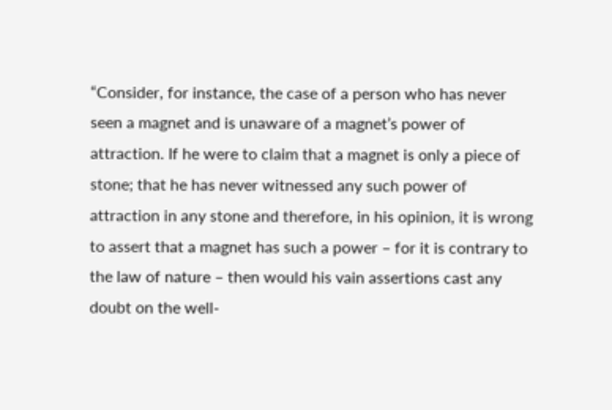“Consider, for instance, the case of a person who has never seen a magnet and is unaware of a magnet’s power of attraction. If he were to claim that a magnet is only a piece of stone; that he has never witnessed any such power of attraction in any stone and therefore, in his opinion, it is wrong to assert that a magnet has such a power – for it is contrary to the law of nature – then would his vain assertions cast any doubt on the well-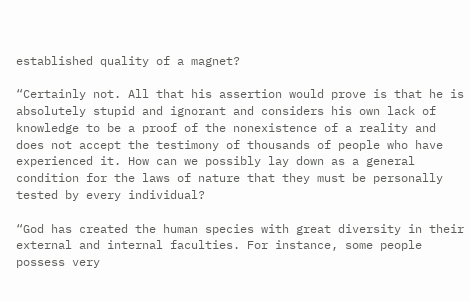established quality of a magnet?

“Certainly not. All that his assertion would prove is that he is absolutely stupid and ignorant and considers his own lack of knowledge to be a proof of the nonexistence of a reality and does not accept the testimony of thousands of people who have experienced it. How can we possibly lay down as a general condition for the laws of nature that they must be personally tested by every individual?

“God has created the human species with great diversity in their external and internal faculties. For instance, some people possess very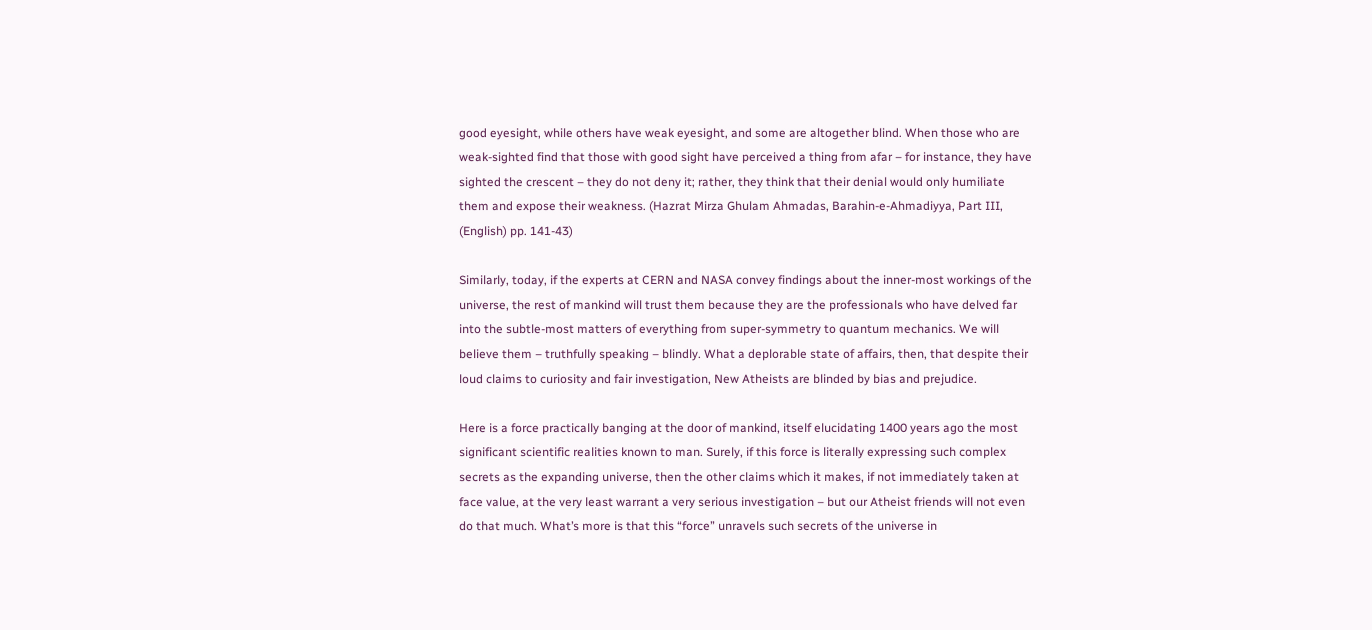good eyesight, while others have weak eyesight, and some are altogether blind. When those who are weak-sighted find that those with good sight have perceived a thing from afar – for instance, they have sighted the crescent – they do not deny it; rather, they think that their denial would only humiliate them and expose their weakness. (Hazrat Mirza Ghulam Ahmadas, Barahin-e-Ahmadiyya, Part III, (English) pp. 141-43)

Similarly, today, if the experts at CERN and NASA convey findings about the inner-most workings of the universe, the rest of mankind will trust them because they are the professionals who have delved far into the subtle-most matters of everything from super-symmetry to quantum mechanics. We will believe them – truthfully speaking – blindly. What a deplorable state of affairs, then, that despite their loud claims to curiosity and fair investigation, New Atheists are blinded by bias and prejudice.

Here is a force practically banging at the door of mankind, itself elucidating 1400 years ago the most significant scientific realities known to man. Surely, if this force is literally expressing such complex secrets as the expanding universe, then the other claims which it makes, if not immediately taken at face value, at the very least warrant a very serious investigation – but our Atheist friends will not even do that much. What’s more is that this “force” unravels such secrets of the universe in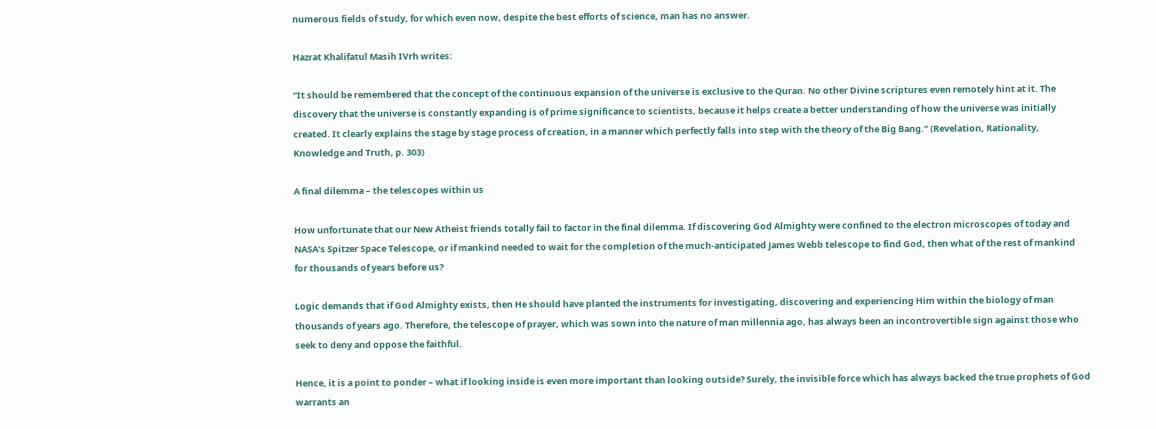numerous fields of study, for which even now, despite the best efforts of science, man has no answer.

Hazrat Khalifatul Masih IVrh writes:

“It should be remembered that the concept of the continuous expansion of the universe is exclusive to the Quran. No other Divine scriptures even remotely hint at it. The discovery that the universe is constantly expanding is of prime significance to scientists, because it helps create a better understanding of how the universe was initially created. It clearly explains the stage by stage process of creation, in a manner which perfectly falls into step with the theory of the Big Bang.” (Revelation, Rationality, Knowledge and Truth, p. 303)

A final dilemma – the telescopes within us

How unfortunate that our New Atheist friends totally fail to factor in the final dilemma. If discovering God Almighty were confined to the electron microscopes of today and NASA’s Spitzer Space Telescope, or if mankind needed to wait for the completion of the much-anticipated James Webb telescope to find God, then what of the rest of mankind for thousands of years before us?

Logic demands that if God Almighty exists, then He should have planted the instruments for investigating, discovering and experiencing Him within the biology of man thousands of years ago. Therefore, the telescope of prayer, which was sown into the nature of man millennia ago, has always been an incontrovertible sign against those who seek to deny and oppose the faithful.

Hence, it is a point to ponder – what if looking inside is even more important than looking outside? Surely, the invisible force which has always backed the true prophets of God warrants an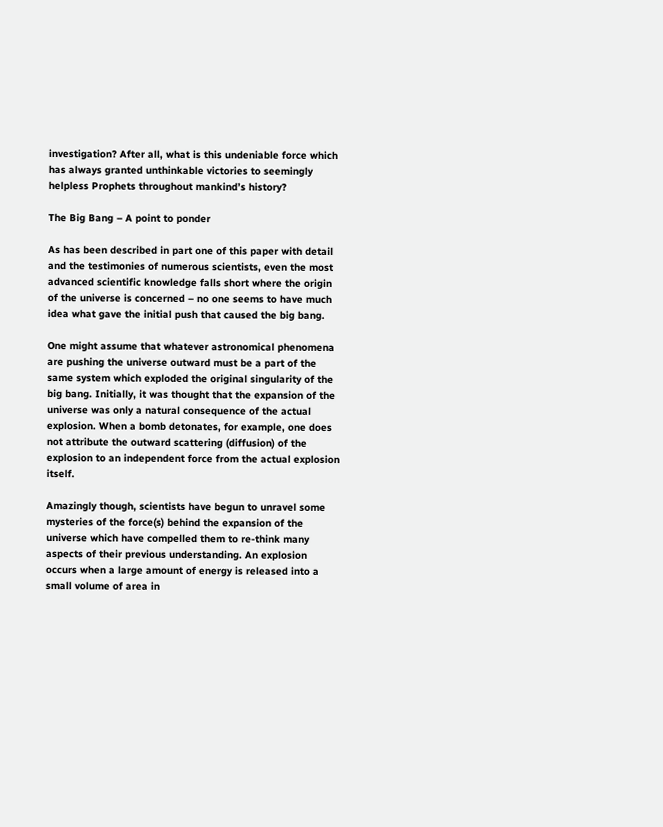investigation? After all, what is this undeniable force which has always granted unthinkable victories to seemingly helpless Prophets throughout mankind’s history?

The Big Bang – A point to ponder

As has been described in part one of this paper with detail and the testimonies of numerous scientists, even the most advanced scientific knowledge falls short where the origin of the universe is concerned – no one seems to have much idea what gave the initial push that caused the big bang.

One might assume that whatever astronomical phenomena are pushing the universe outward must be a part of the same system which exploded the original singularity of the big bang. Initially, it was thought that the expansion of the universe was only a natural consequence of the actual explosion. When a bomb detonates, for example, one does not attribute the outward scattering (diffusion) of the explosion to an independent force from the actual explosion itself.

Amazingly though, scientists have begun to unravel some mysteries of the force(s) behind the expansion of the universe which have compelled them to re-think many aspects of their previous understanding. An explosion occurs when a large amount of energy is released into a small volume of area in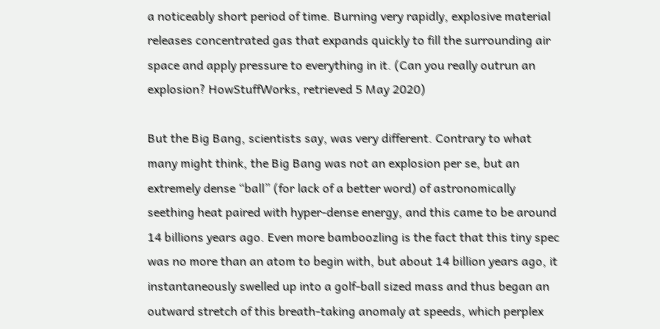a noticeably short period of time. Burning very rapidly, explosive material releases concentrated gas that expands quickly to fill the surrounding air space and apply pressure to everything in it. (Can you really outrun an explosion? HowStuffWorks, retrieved 5 May 2020)

But the Big Bang, scientists say, was very different. Contrary to what many might think, the Big Bang was not an explosion per se, but an extremely dense “ball” (for lack of a better word) of astronomically seething heat paired with hyper-dense energy, and this came to be around 14 billions years ago. Even more bamboozling is the fact that this tiny spec was no more than an atom to begin with, but about 14 billion years ago, it instantaneously swelled up into a golf-ball sized mass and thus began an outward stretch of this breath-taking anomaly at speeds, which perplex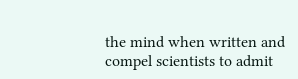the mind when written and compel scientists to admit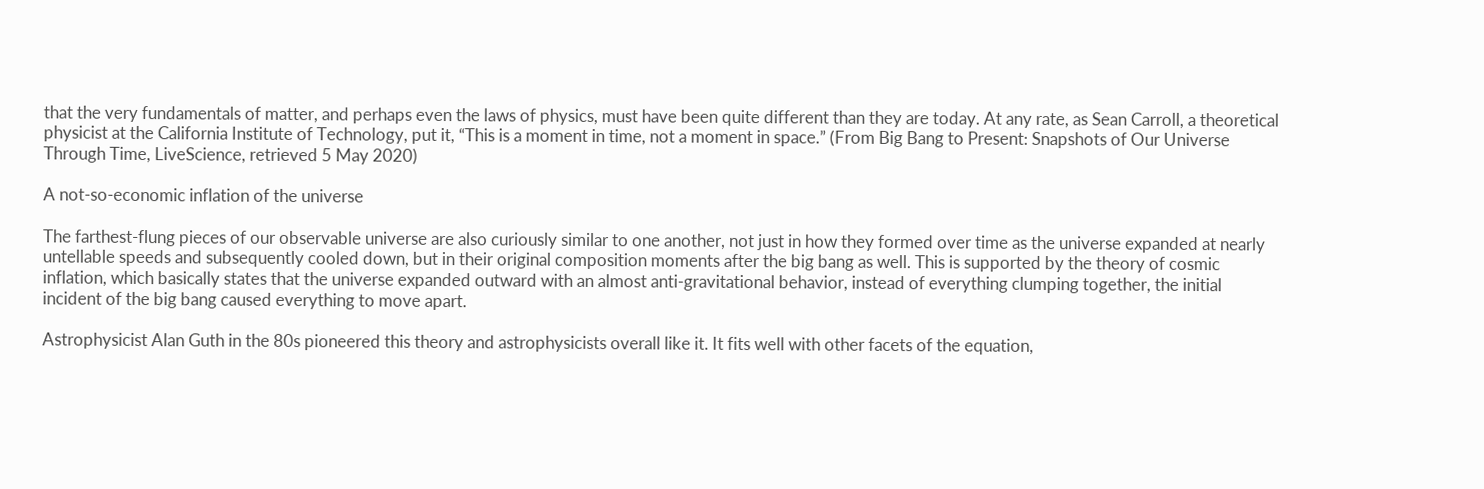that the very fundamentals of matter, and perhaps even the laws of physics, must have been quite different than they are today. At any rate, as Sean Carroll, a theoretical physicist at the California Institute of Technology, put it, “This is a moment in time, not a moment in space.” (From Big Bang to Present: Snapshots of Our Universe Through Time, LiveScience, retrieved 5 May 2020)

A not-so-economic inflation of the universe

The farthest-flung pieces of our observable universe are also curiously similar to one another, not just in how they formed over time as the universe expanded at nearly untellable speeds and subsequently cooled down, but in their original composition moments after the big bang as well. This is supported by the theory of cosmic inflation, which basically states that the universe expanded outward with an almost anti-gravitational behavior, instead of everything clumping together, the initial incident of the big bang caused everything to move apart.

Astrophysicist Alan Guth in the 80s pioneered this theory and astrophysicists overall like it. It fits well with other facets of the equation,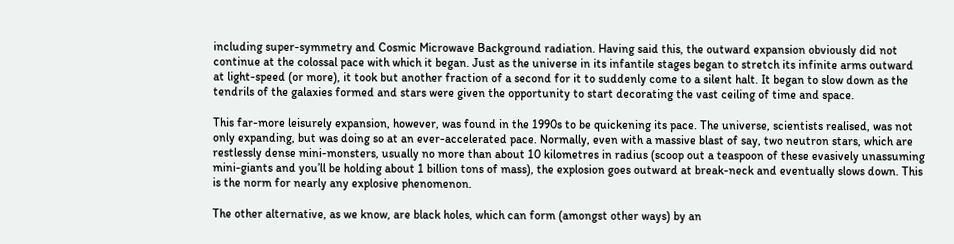including super-symmetry and Cosmic Microwave Background radiation. Having said this, the outward expansion obviously did not continue at the colossal pace with which it began. Just as the universe in its infantile stages began to stretch its infinite arms outward at light-speed (or more), it took but another fraction of a second for it to suddenly come to a silent halt. It began to slow down as the tendrils of the galaxies formed and stars were given the opportunity to start decorating the vast ceiling of time and space.

This far-more leisurely expansion, however, was found in the 1990s to be quickening its pace. The universe, scientists realised, was not only expanding, but was doing so at an ever-accelerated pace. Normally, even with a massive blast of say, two neutron stars, which are restlessly dense mini-monsters, usually no more than about 10 kilometres in radius (scoop out a teaspoon of these evasively unassuming mini-giants and you’ll be holding about 1 billion tons of mass), the explosion goes outward at break-neck and eventually slows down. This is the norm for nearly any explosive phenomenon.

The other alternative, as we know, are black holes, which can form (amongst other ways) by an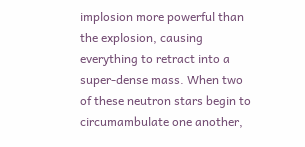implosion more powerful than the explosion, causing everything to retract into a super-dense mass. When two of these neutron stars begin to circumambulate one another,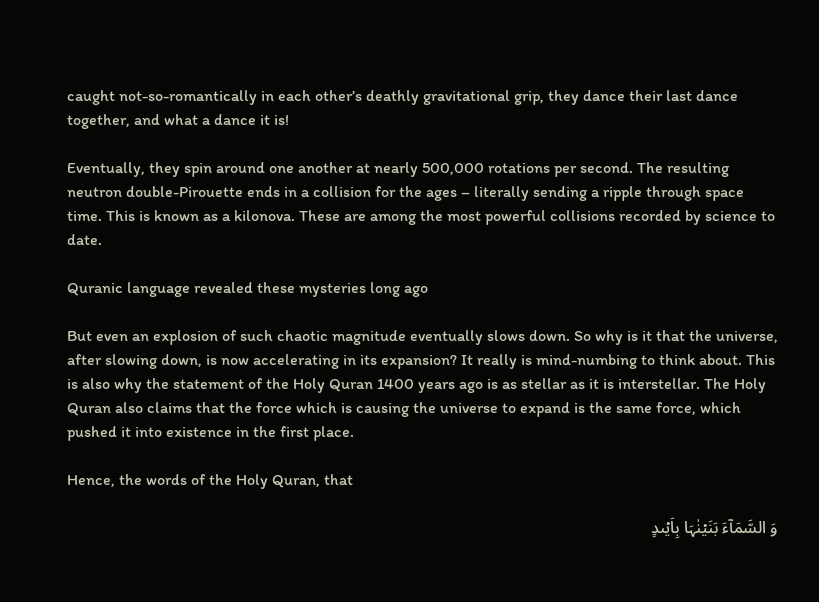caught not-so-romantically in each other’s deathly gravitational grip, they dance their last dance together, and what a dance it is!

Eventually, they spin around one another at nearly 500,000 rotations per second. The resulting neutron double-Pirouette ends in a collision for the ages – literally sending a ripple through space time. This is known as a kilonova. These are among the most powerful collisions recorded by science to date.

Quranic language revealed these mysteries long ago

But even an explosion of such chaotic magnitude eventually slows down. So why is it that the universe, after slowing down, is now accelerating in its expansion? It really is mind-numbing to think about. This is also why the statement of the Holy Quran 1400 years ago is as stellar as it is interstellar. The Holy Quran also claims that the force which is causing the universe to expand is the same force, which pushed it into existence in the first place.

Hence, the words of the Holy Quran, that

وَ السَّمَآءَ بَنَیۡنٰہَا بِاَیۡٮدٍ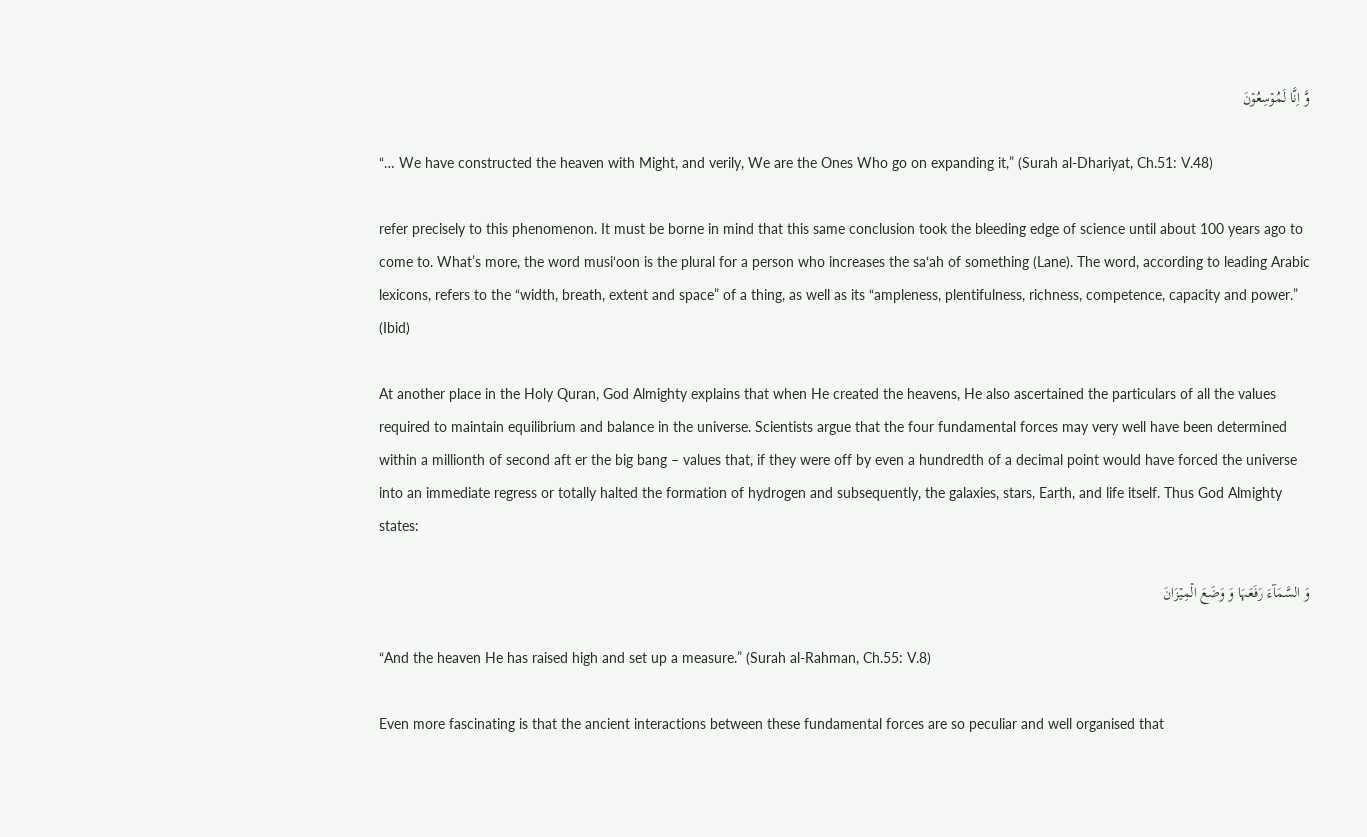وَّ اِنَّا لَمُوۡسِعُوۡنَ

“… We have constructed the heaven with Might, and verily, We are the Ones Who go on expanding it,” (Surah al-Dhariyat, Ch.51: V.48)

refer precisely to this phenomenon. It must be borne in mind that this same conclusion took the bleeding edge of science until about 100 years ago to come to. What’s more, the word musi‘oon is the plural for a person who increases the sa‘ah of something (Lane). The word, according to leading Arabic lexicons, refers to the “width, breath, extent and space” of a thing, as well as its “ampleness, plentifulness, richness, competence, capacity and power.” (Ibid)

At another place in the Holy Quran, God Almighty explains that when He created the heavens, He also ascertained the particulars of all the values required to maintain equilibrium and balance in the universe. Scientists argue that the four fundamental forces may very well have been determined within a millionth of second aft er the big bang – values that, if they were off by even a hundredth of a decimal point would have forced the universe into an immediate regress or totally halted the formation of hydrogen and subsequently, the galaxies, stars, Earth, and life itself. Thus God Almighty states:

وَ السَّمَآءَ رَفَعَہَا وَ وَضَعَ الۡمِیۡزَانَ

“And the heaven He has raised high and set up a measure.” (Surah al-Rahman, Ch.55: V.8)

Even more fascinating is that the ancient interactions between these fundamental forces are so peculiar and well organised that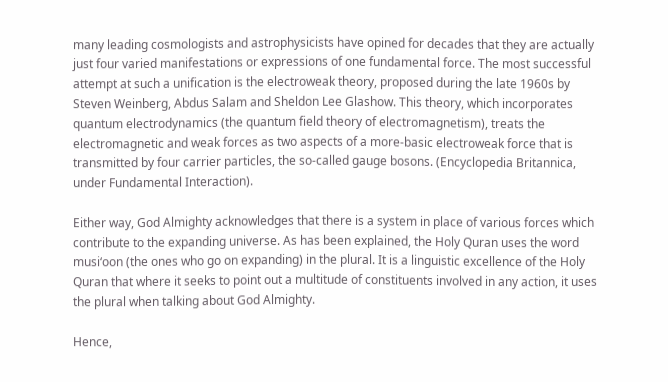many leading cosmologists and astrophysicists have opined for decades that they are actually just four varied manifestations or expressions of one fundamental force. The most successful attempt at such a unification is the electroweak theory, proposed during the late 1960s by Steven Weinberg, Abdus Salam and Sheldon Lee Glashow. This theory, which incorporates quantum electrodynamics (the quantum field theory of electromagnetism), treats the electromagnetic and weak forces as two aspects of a more-basic electroweak force that is transmitted by four carrier particles, the so-called gauge bosons. (Encyclopedia Britannica, under Fundamental Interaction).

Either way, God Almighty acknowledges that there is a system in place of various forces which contribute to the expanding universe. As has been explained, the Holy Quran uses the word musi‘oon (the ones who go on expanding) in the plural. It is a linguistic excellence of the Holy Quran that where it seeks to point out a multitude of constituents involved in any action, it uses the plural when talking about God Almighty.

Hence,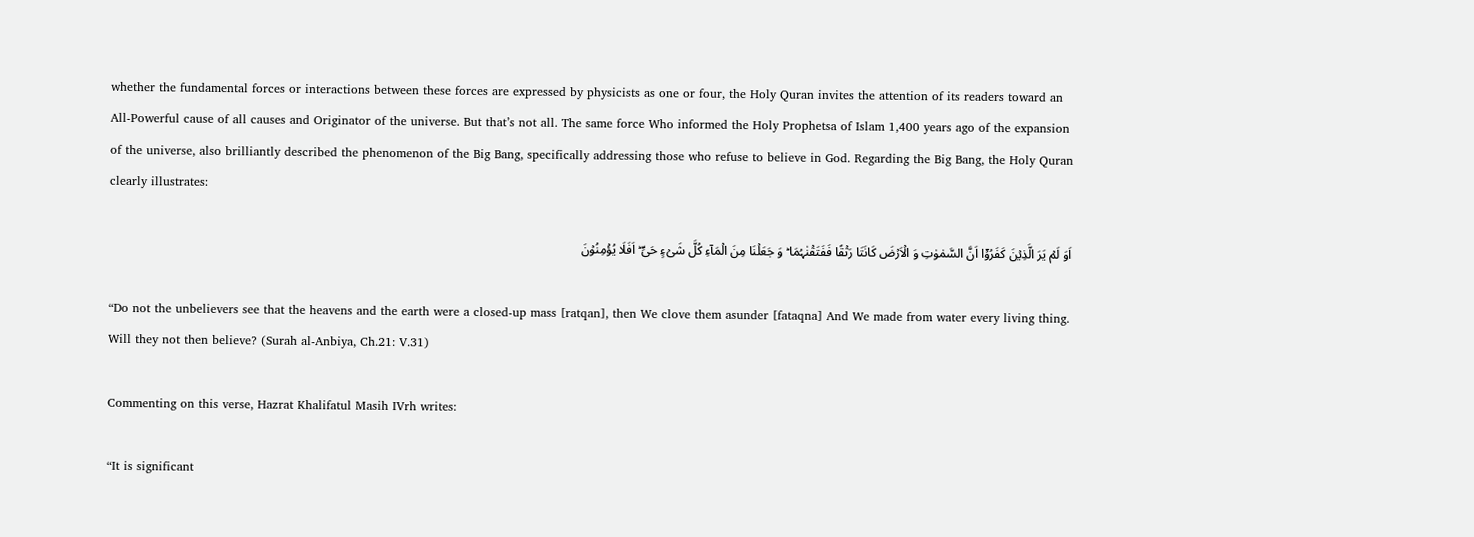whether the fundamental forces or interactions between these forces are expressed by physicists as one or four, the Holy Quran invites the attention of its readers toward an All-Powerful cause of all causes and Originator of the universe. But that’s not all. The same force Who informed the Holy Prophetsa of Islam 1,400 years ago of the expansion of the universe, also brilliantly described the phenomenon of the Big Bang, specifically addressing those who refuse to believe in God. Regarding the Big Bang, the Holy Quran clearly illustrates:

اَوَ لَمۡ یَرَ الَّذِیۡنَ کَفَرُوۡۤا اَنَّ السَّمٰوٰتِ وَ الۡاَرۡضَ کَانَتَا رَتۡقًا فَفَتَقۡنٰہُمَا ؕ وَ جَعَلۡنَا مِنَ الۡمَآءِ کُلَّ شَیۡءٍ حَیٍّ ؕ اَفَلَا یُؤۡمِنُوۡنَ

“Do not the unbelievers see that the heavens and the earth were a closed-up mass [ratqan], then We clove them asunder [fataqna] And We made from water every living thing. Will they not then believe? (Surah al-Anbiya, Ch.21: V.31)

Commenting on this verse, Hazrat Khalifatul Masih IVrh writes:

“It is significant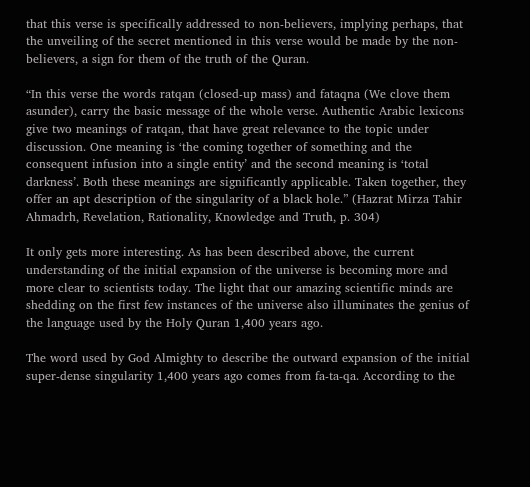that this verse is specifically addressed to non-believers, implying perhaps, that the unveiling of the secret mentioned in this verse would be made by the non-believers, a sign for them of the truth of the Quran.

“In this verse the words ratqan (closed-up mass) and fataqna (We clove them asunder), carry the basic message of the whole verse. Authentic Arabic lexicons give two meanings of ratqan, that have great relevance to the topic under discussion. One meaning is ‘the coming together of something and the consequent infusion into a single entity’ and the second meaning is ‘total darkness’. Both these meanings are significantly applicable. Taken together, they offer an apt description of the singularity of a black hole.” (Hazrat Mirza Tahir Ahmadrh, Revelation, Rationality, Knowledge and Truth, p. 304)

It only gets more interesting. As has been described above, the current understanding of the initial expansion of the universe is becoming more and more clear to scientists today. The light that our amazing scientific minds are shedding on the first few instances of the universe also illuminates the genius of the language used by the Holy Quran 1,400 years ago.

The word used by God Almighty to describe the outward expansion of the initial super-dense singularity 1,400 years ago comes from fa-ta-qa. According to the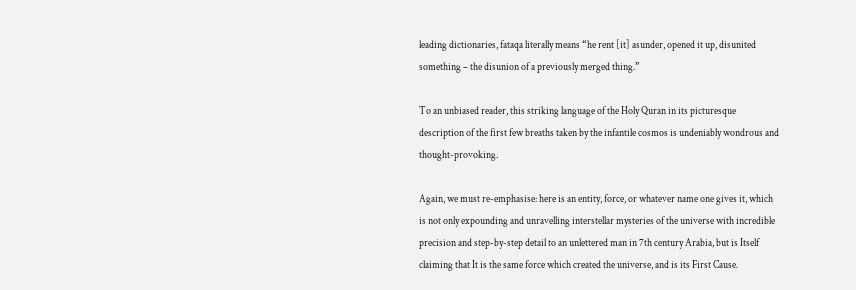leading dictionaries, fataqa literally means “he rent [it] asunder, opened it up, disunited something – the disunion of a previously merged thing.”

To an unbiased reader, this striking language of the Holy Quran in its picturesque description of the first few breaths taken by the infantile cosmos is undeniably wondrous and thought-provoking.

Again, we must re-emphasise: here is an entity, force, or whatever name one gives it, which is not only expounding and unravelling interstellar mysteries of the universe with incredible precision and step-by-step detail to an unlettered man in 7th century Arabia, but is Itself claiming that It is the same force which created the universe, and is its First Cause.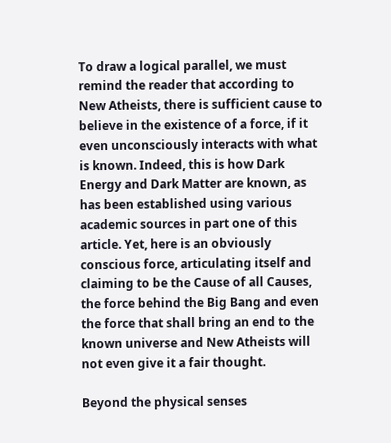To draw a logical parallel, we must remind the reader that according to New Atheists, there is sufficient cause to believe in the existence of a force, if it even unconsciously interacts with what is known. Indeed, this is how Dark Energy and Dark Matter are known, as has been established using various academic sources in part one of this article. Yet, here is an obviously conscious force, articulating itself and claiming to be the Cause of all Causes, the force behind the Big Bang and even the force that shall bring an end to the known universe and New Atheists will not even give it a fair thought.

Beyond the physical senses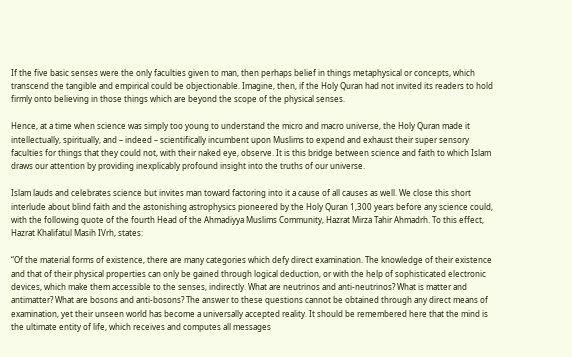If the five basic senses were the only faculties given to man, then perhaps belief in things metaphysical or concepts, which transcend the tangible and empirical could be objectionable. Imagine, then, if the Holy Quran had not invited its readers to hold firmly onto believing in those things which are beyond the scope of the physical senses.

Hence, at a time when science was simply too young to understand the micro and macro universe, the Holy Quran made it intellectually, spiritually, and – indeed – scientifically incumbent upon Muslims to expend and exhaust their super sensory faculties for things that they could not, with their naked eye, observe. It is this bridge between science and faith to which Islam draws our attention by providing inexplicably profound insight into the truths of our universe.

Islam lauds and celebrates science but invites man toward factoring into it a cause of all causes as well. We close this short interlude about blind faith and the astonishing astrophysics pioneered by the Holy Quran 1,300 years before any science could, with the following quote of the fourth Head of the Ahmadiyya Muslims Community, Hazrat Mirza Tahir Ahmadrh. To this effect, Hazrat Khalifatul Masih IVrh, states:

“Of the material forms of existence, there are many categories which defy direct examination. The knowledge of their existence and that of their physical properties can only be gained through logical deduction, or with the help of sophisticated electronic devices, which make them accessible to the senses, indirectly. What are neutrinos and anti-neutrinos? What is matter and antimatter? What are bosons and anti-bosons? The answer to these questions cannot be obtained through any direct means of examination, yet their unseen world has become a universally accepted reality. It should be remembered here that the mind is the ultimate entity of life, which receives and computes all messages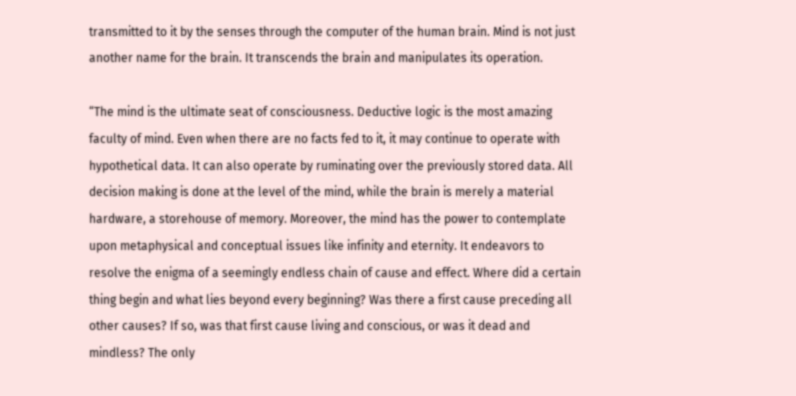transmitted to it by the senses through the computer of the human brain. Mind is not just another name for the brain. It transcends the brain and manipulates its operation.

“The mind is the ultimate seat of consciousness. Deductive logic is the most amazing faculty of mind. Even when there are no facts fed to it, it may continue to operate with hypothetical data. It can also operate by ruminating over the previously stored data. All decision making is done at the level of the mind, while the brain is merely a material hardware, a storehouse of memory. Moreover, the mind has the power to contemplate upon metaphysical and conceptual issues like infinity and eternity. It endeavors to resolve the enigma of a seemingly endless chain of cause and effect. Where did a certain thing begin and what lies beyond every beginning? Was there a first cause preceding all other causes? If so, was that first cause living and conscious, or was it dead and mindless? The only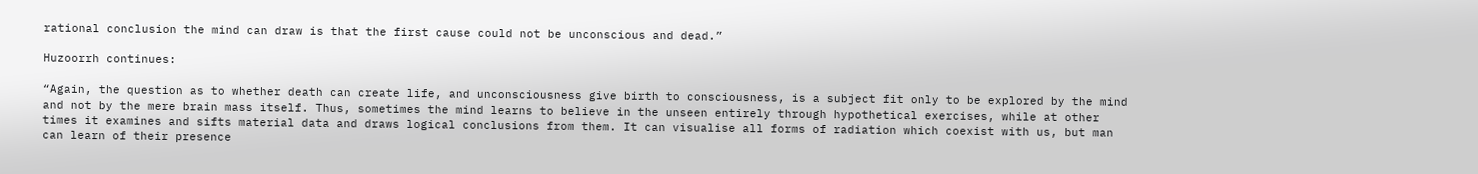rational conclusion the mind can draw is that the first cause could not be unconscious and dead.”

Huzoorrh continues:

“Again, the question as to whether death can create life, and unconsciousness give birth to consciousness, is a subject fit only to be explored by the mind and not by the mere brain mass itself. Thus, sometimes the mind learns to believe in the unseen entirely through hypothetical exercises, while at other times it examines and sifts material data and draws logical conclusions from them. It can visualise all forms of radiation which coexist with us, but man can learn of their presence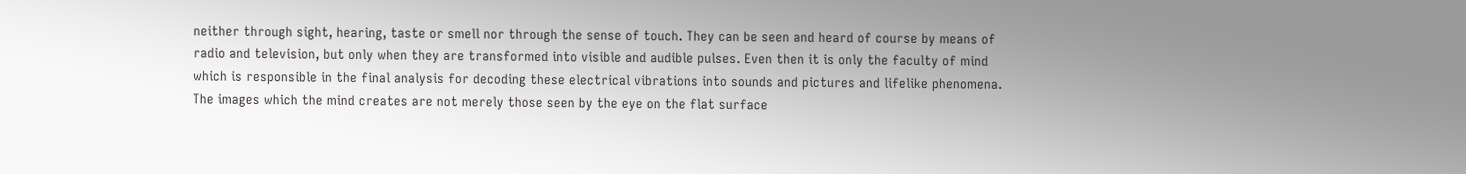neither through sight, hearing, taste or smell nor through the sense of touch. They can be seen and heard of course by means of radio and television, but only when they are transformed into visible and audible pulses. Even then it is only the faculty of mind which is responsible in the final analysis for decoding these electrical vibrations into sounds and pictures and lifelike phenomena. The images which the mind creates are not merely those seen by the eye on the flat surface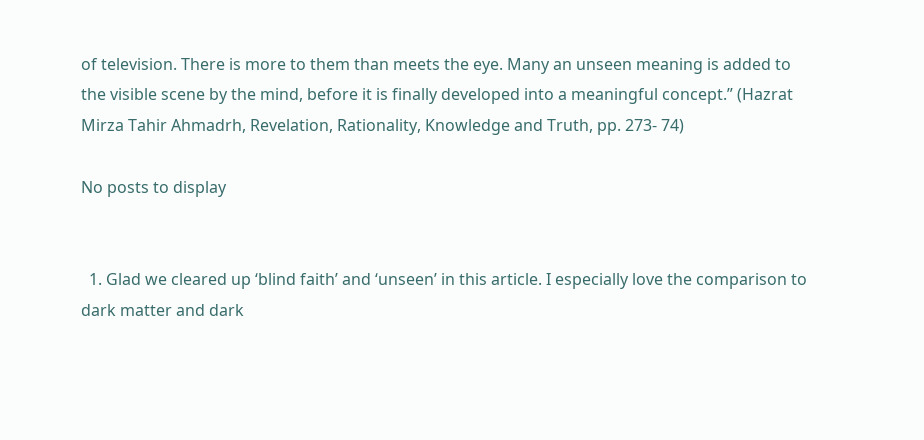of television. There is more to them than meets the eye. Many an unseen meaning is added to the visible scene by the mind, before it is finally developed into a meaningful concept.” (Hazrat Mirza Tahir Ahmadrh, Revelation, Rationality, Knowledge and Truth, pp. 273- 74)

No posts to display


  1. Glad we cleared up ‘blind faith’ and ‘unseen’ in this article. I especially love the comparison to dark matter and dark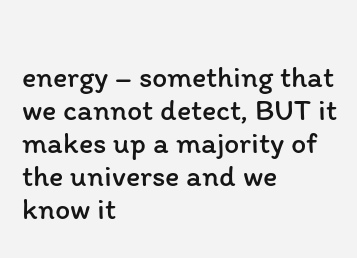energy – something that we cannot detect, BUT it makes up a majority of the universe and we know it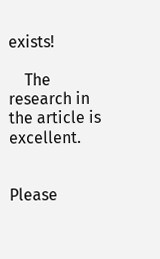exists!

    The research in the article is excellent.


Please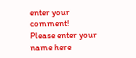enter your comment!
Please enter your name here